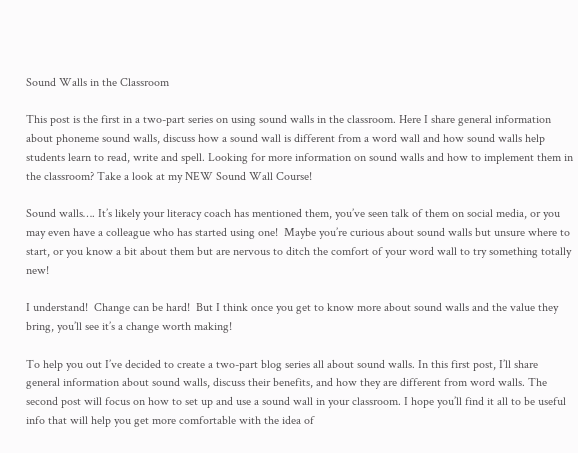Sound Walls in the Classroom

This post is the first in a two-part series on using sound walls in the classroom. Here I share general information about phoneme sound walls, discuss how a sound wall is different from a word wall and how sound walls help students learn to read, write and spell. Looking for more information on sound walls and how to implement them in the classroom? Take a look at my NEW Sound Wall Course!

Sound walls…. It’s likely your literacy coach has mentioned them, you’ve seen talk of them on social media, or you may even have a colleague who has started using one!  Maybe you’re curious about sound walls but unsure where to start, or you know a bit about them but are nervous to ditch the comfort of your word wall to try something totally new!

I understand!  Change can be hard!  But I think once you get to know more about sound walls and the value they bring, you’ll see it’s a change worth making!

To help you out I’ve decided to create a two-part blog series all about sound walls. In this first post, I’ll share general information about sound walls, discuss their benefits, and how they are different from word walls. The second post will focus on how to set up and use a sound wall in your classroom. I hope you’ll find it all to be useful info that will help you get more comfortable with the idea of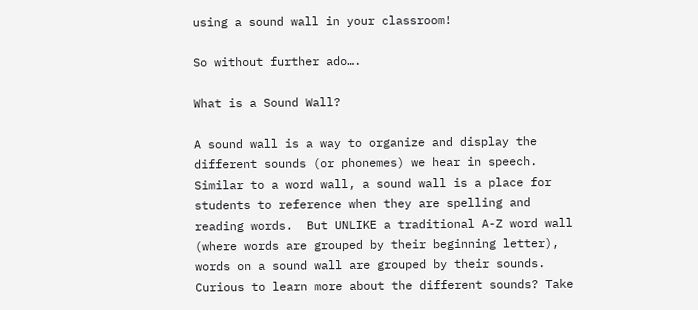using a sound wall in your classroom!

So without further ado….

What is a Sound Wall?

A sound wall is a way to organize and display the different sounds (or phonemes) we hear in speech.  Similar to a word wall, a sound wall is a place for students to reference when they are spelling and reading words.  But UNLIKE a traditional A-Z word wall (where words are grouped by their beginning letter), words on a sound wall are grouped by their sounds. Curious to learn more about the different sounds? Take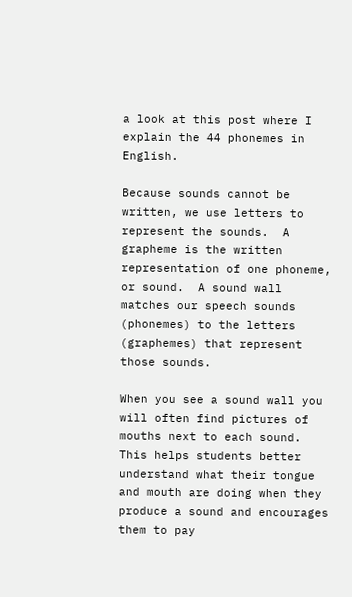a look at this post where I explain the 44 phonemes in English.

Because sounds cannot be written, we use letters to represent the sounds.  A grapheme is the written representation of one phoneme, or sound.  A sound wall matches our speech sounds (phonemes) to the letters (graphemes) that represent those sounds.

When you see a sound wall you will often find pictures of mouths next to each sound. This helps students better understand what their tongue and mouth are doing when they produce a sound and encourages them to pay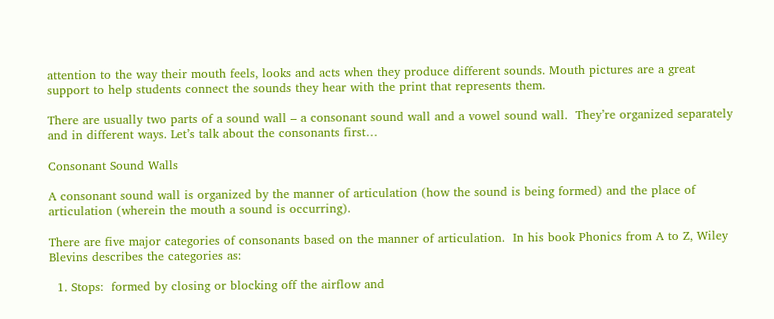attention to the way their mouth feels, looks and acts when they produce different sounds. Mouth pictures are a great support to help students connect the sounds they hear with the print that represents them.

There are usually two parts of a sound wall – a consonant sound wall and a vowel sound wall.  They’re organized separately and in different ways. Let’s talk about the consonants first…

Consonant Sound Walls

A consonant sound wall is organized by the manner of articulation (how the sound is being formed) and the place of articulation (wherein the mouth a sound is occurring).

There are five major categories of consonants based on the manner of articulation.  In his book Phonics from A to Z, Wiley Blevins describes the categories as:

  1. Stops:  formed by closing or blocking off the airflow and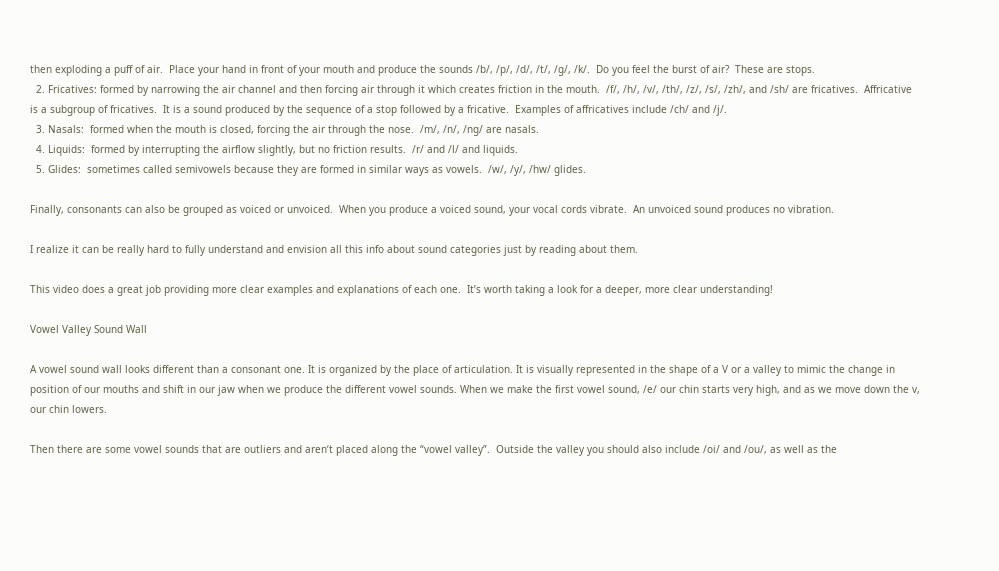then exploding a puff of air.  Place your hand in front of your mouth and produce the sounds /b/, /p/, /d/, /t/, /g/, /k/.  Do you feel the burst of air?  These are stops.
  2. Fricatives: formed by narrowing the air channel and then forcing air through it which creates friction in the mouth.  /f/, /h/, /v/, /th/, /z/, /s/, /zh/, and /sh/ are fricatives.  Affricative is a subgroup of fricatives.  It is a sound produced by the sequence of a stop followed by a fricative.  Examples of affricatives include /ch/ and /j/.
  3. Nasals:  formed when the mouth is closed, forcing the air through the nose.  /m/, /n/, /ng/ are nasals.
  4. Liquids:  formed by interrupting the airflow slightly, but no friction results.  /r/ and /l/ and liquids.
  5. Glides:  sometimes called semivowels because they are formed in similar ways as vowels.  /w/, /y/, /hw/ glides.

Finally, consonants can also be grouped as voiced or unvoiced.  When you produce a voiced sound, your vocal cords vibrate.  An unvoiced sound produces no vibration.

I realize it can be really hard to fully understand and envision all this info about sound categories just by reading about them.

This video does a great job providing more clear examples and explanations of each one.  It’s worth taking a look for a deeper, more clear understanding!

Vowel Valley Sound Wall

A vowel sound wall looks different than a consonant one. It is organized by the place of articulation. It is visually represented in the shape of a V or a valley to mimic the change in position of our mouths and shift in our jaw when we produce the different vowel sounds. When we make the first vowel sound, /e/ our chin starts very high, and as we move down the v, our chin lowers.

Then there are some vowel sounds that are outliers and aren’t placed along the “vowel valley”.  Outside the valley you should also include /oi/ and /ou/, as well as the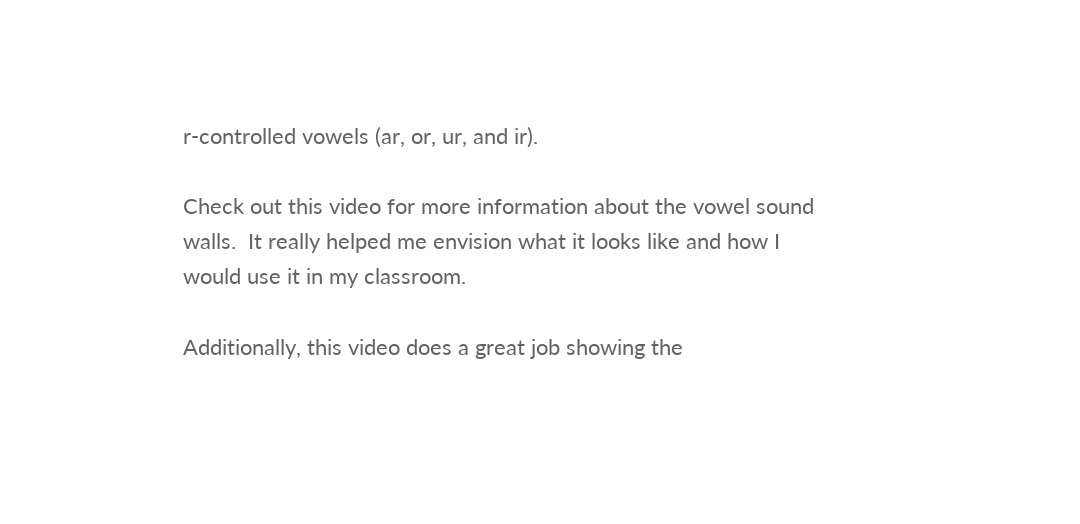r-controlled vowels (ar, or, ur, and ir).

Check out this video for more information about the vowel sound walls.  It really helped me envision what it looks like and how I would use it in my classroom.

Additionally, this video does a great job showing the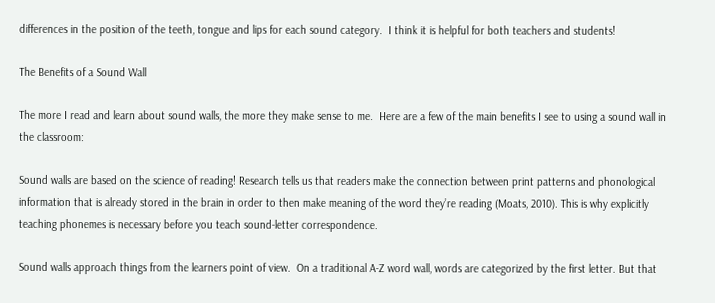differences in the position of the teeth, tongue and lips for each sound category.  I think it is helpful for both teachers and students!

The Benefits of a Sound Wall

The more I read and learn about sound walls, the more they make sense to me.  Here are a few of the main benefits I see to using a sound wall in the classroom:

Sound walls are based on the science of reading! Research tells us that readers make the connection between print patterns and phonological information that is already stored in the brain in order to then make meaning of the word they’re reading (Moats, 2010). This is why explicitly teaching phonemes is necessary before you teach sound-letter correspondence.

Sound walls approach things from the learners point of view.  On a traditional A-Z word wall, words are categorized by the first letter. But that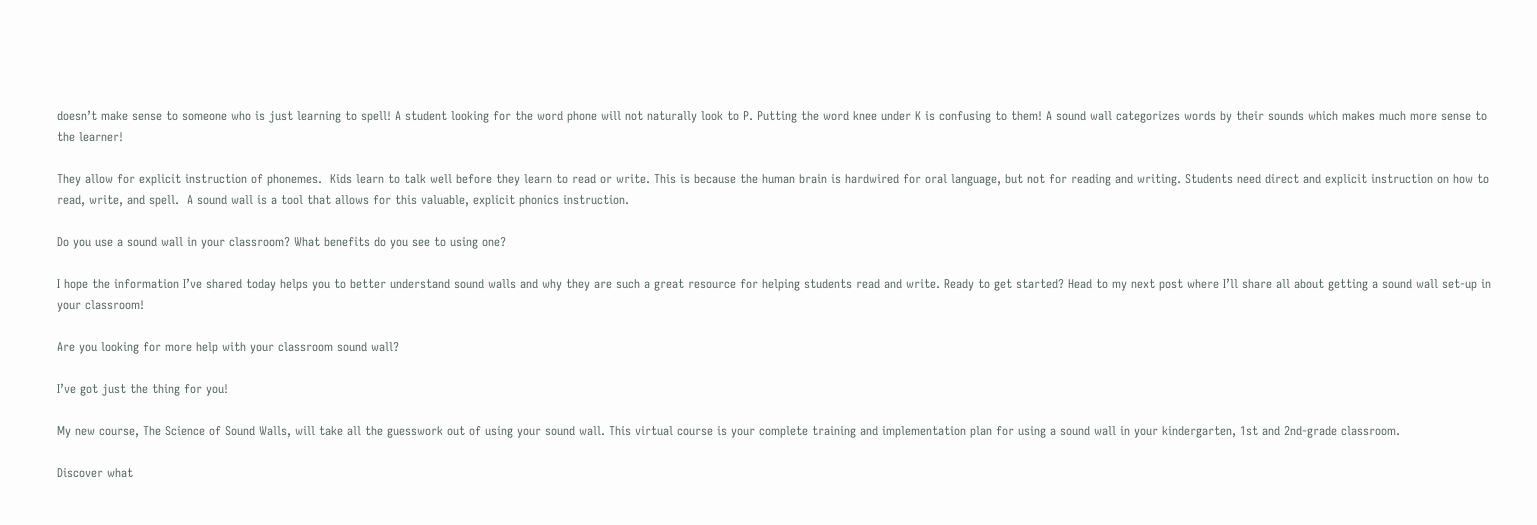doesn’t make sense to someone who is just learning to spell! A student looking for the word phone will not naturally look to P. Putting the word knee under K is confusing to them! A sound wall categorizes words by their sounds which makes much more sense to the learner!

They allow for explicit instruction of phonemes.  Kids learn to talk well before they learn to read or write. This is because the human brain is hardwired for oral language, but not for reading and writing. Students need direct and explicit instruction on how to read, write, and spell.  A sound wall is a tool that allows for this valuable, explicit phonics instruction.

Do you use a sound wall in your classroom? What benefits do you see to using one?

I hope the information I’ve shared today helps you to better understand sound walls and why they are such a great resource for helping students read and write. Ready to get started? Head to my next post where I’ll share all about getting a sound wall set-up in your classroom!

Are you looking for more help with your classroom sound wall?

I’ve got just the thing for you!

My new course, The Science of Sound Walls, will take all the guesswork out of using your sound wall. This virtual course is your complete training and implementation plan for using a sound wall in your kindergarten, 1st and 2nd-grade classroom.

Discover what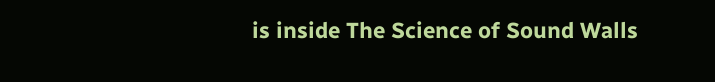is inside The Science of Sound Walls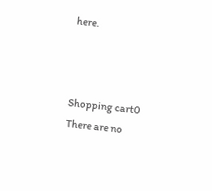here.



Shopping cart0
There are no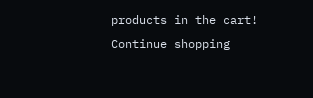products in the cart!
Continue shopping